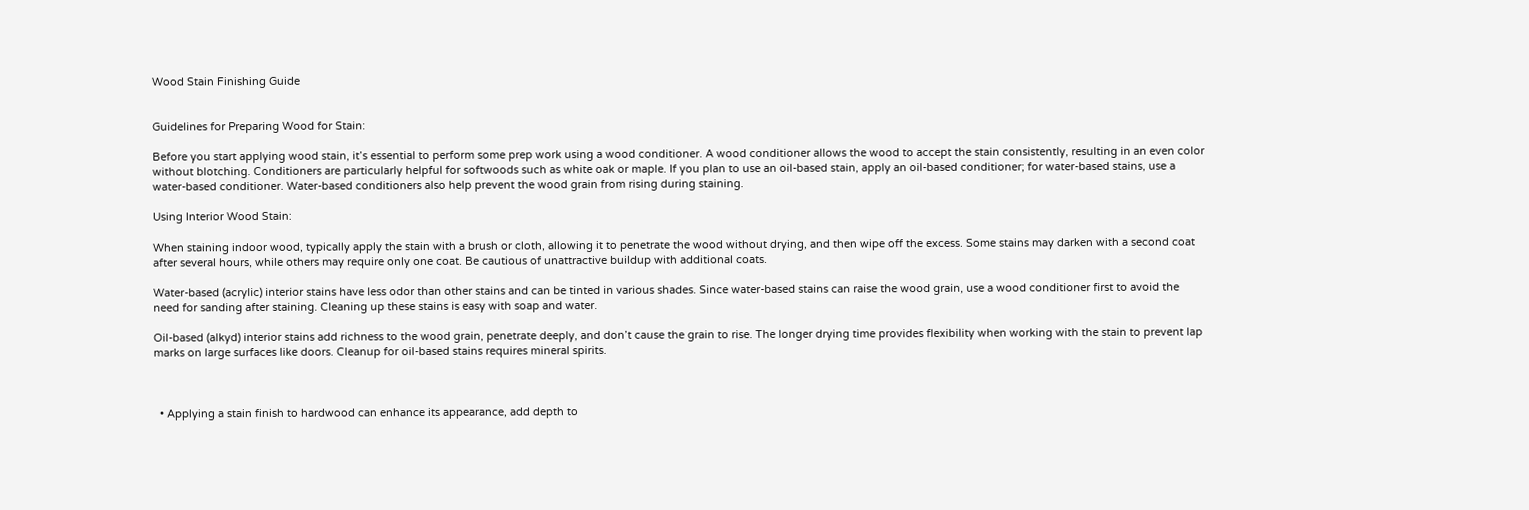Wood Stain Finishing Guide


Guidelines for Preparing Wood for Stain:

Before you start applying wood stain, it’s essential to perform some prep work using a wood conditioner. A wood conditioner allows the wood to accept the stain consistently, resulting in an even color without blotching. Conditioners are particularly helpful for softwoods such as white oak or maple. If you plan to use an oil-based stain, apply an oil-based conditioner; for water-based stains, use a water-based conditioner. Water-based conditioners also help prevent the wood grain from rising during staining.

Using Interior Wood Stain:

When staining indoor wood, typically apply the stain with a brush or cloth, allowing it to penetrate the wood without drying, and then wipe off the excess. Some stains may darken with a second coat after several hours, while others may require only one coat. Be cautious of unattractive buildup with additional coats.

Water-based (acrylic) interior stains have less odor than other stains and can be tinted in various shades. Since water-based stains can raise the wood grain, use a wood conditioner first to avoid the need for sanding after staining. Cleaning up these stains is easy with soap and water.

Oil-based (alkyd) interior stains add richness to the wood grain, penetrate deeply, and don’t cause the grain to rise. The longer drying time provides flexibility when working with the stain to prevent lap marks on large surfaces like doors. Cleanup for oil-based stains requires mineral spirits.



  • Applying a stain finish to hardwood can enhance its appearance, add depth to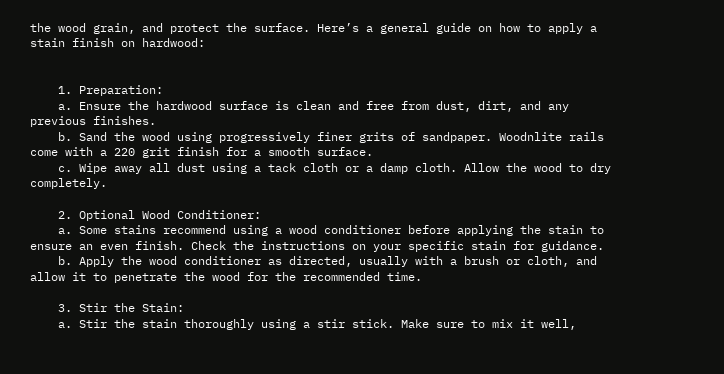the wood grain, and protect the surface. Here’s a general guide on how to apply a stain finish on hardwood:


    1. Preparation:
    a. Ensure the hardwood surface is clean and free from dust, dirt, and any previous finishes.
    b. Sand the wood using progressively finer grits of sandpaper. Woodnlite rails come with a 220 grit finish for a smooth surface.
    c. Wipe away all dust using a tack cloth or a damp cloth. Allow the wood to dry completely.

    2. Optional Wood Conditioner:
    a. Some stains recommend using a wood conditioner before applying the stain to ensure an even finish. Check the instructions on your specific stain for guidance.
    b. Apply the wood conditioner as directed, usually with a brush or cloth, and allow it to penetrate the wood for the recommended time.

    3. Stir the Stain:
    a. Stir the stain thoroughly using a stir stick. Make sure to mix it well,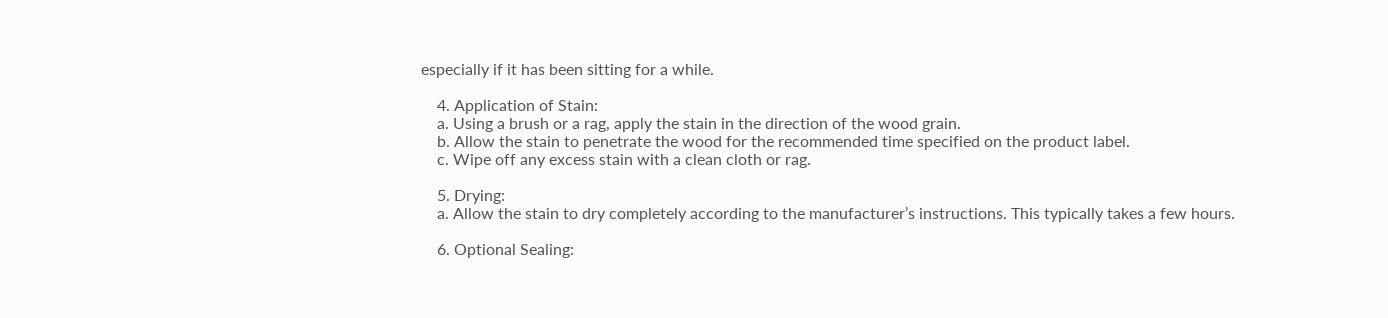especially if it has been sitting for a while.

    4. Application of Stain:
    a. Using a brush or a rag, apply the stain in the direction of the wood grain.
    b. Allow the stain to penetrate the wood for the recommended time specified on the product label.
    c. Wipe off any excess stain with a clean cloth or rag.

    5. Drying:
    a. Allow the stain to dry completely according to the manufacturer’s instructions. This typically takes a few hours.

    6. Optional Sealing: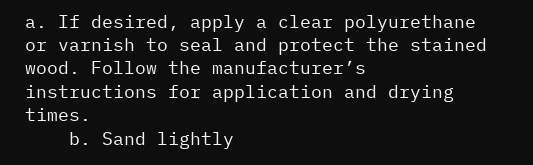a. If desired, apply a clear polyurethane or varnish to seal and protect the stained wood. Follow the manufacturer’s instructions for application and drying times.
    b. Sand lightly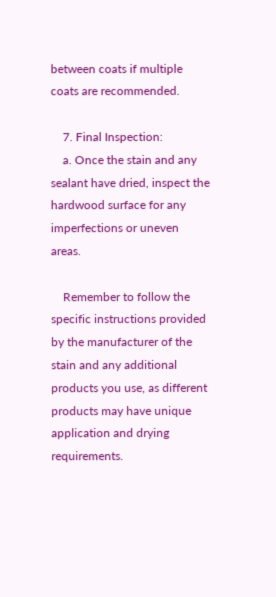between coats if multiple coats are recommended.

    7. Final Inspection:
    a. Once the stain and any sealant have dried, inspect the hardwood surface for any imperfections or uneven areas.

    Remember to follow the specific instructions provided by the manufacturer of the stain and any additional products you use, as different products may have unique application and drying requirements.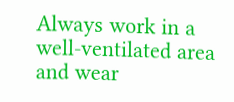Always work in a well-ventilated area and wear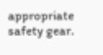appropriate safety gear.